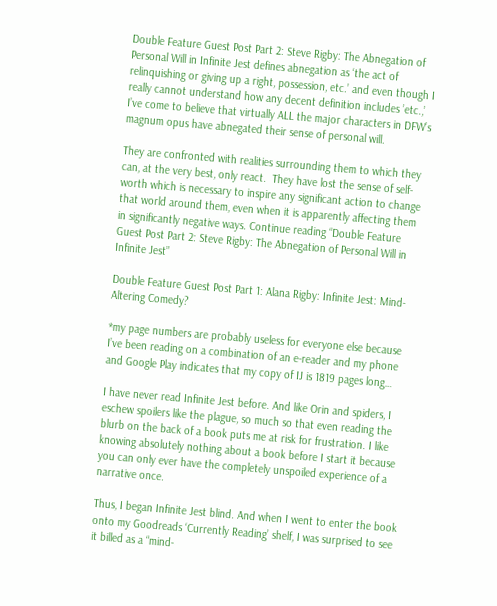Double Feature Guest Post Part 2: Steve Rigby: The Abnegation of Personal Will in Infinite Jest defines abnegation as ‘the act of relinquishing or giving up a right, possession, etc.’ and even though I really cannot understand how any decent definition includes ’etc.,’ I’ve come to believe that virtually ALL the major characters in DFW’s magnum opus have abnegated their sense of personal will.

They are confronted with realities surrounding them to which they can, at the very best, only react.  They have lost the sense of self-worth which is necessary to inspire any significant action to change that world around them, even when it is apparently affecting them in significantly negative ways. Continue reading “Double Feature Guest Post Part 2: Steve Rigby: The Abnegation of Personal Will in Infinite Jest”

Double Feature Guest Post Part 1: Alana Rigby: Infinite Jest: Mind-Altering Comedy?

*my page numbers are probably useless for everyone else because I’ve been reading on a combination of an e-reader and my phone and Google Play indicates that my copy of IJ is 1819 pages long…

I have never read Infinite Jest before. And like Orin and spiders, I eschew spoilers like the plague, so much so that even reading the blurb on the back of a book puts me at risk for frustration. I like knowing absolutely nothing about a book before I start it because you can only ever have the completely unspoiled experience of a narrative once.

Thus, I began Infinite Jest blind. And when I went to enter the book onto my Goodreads ‘Currently Reading’ shelf, I was surprised to see it billed as a “mind-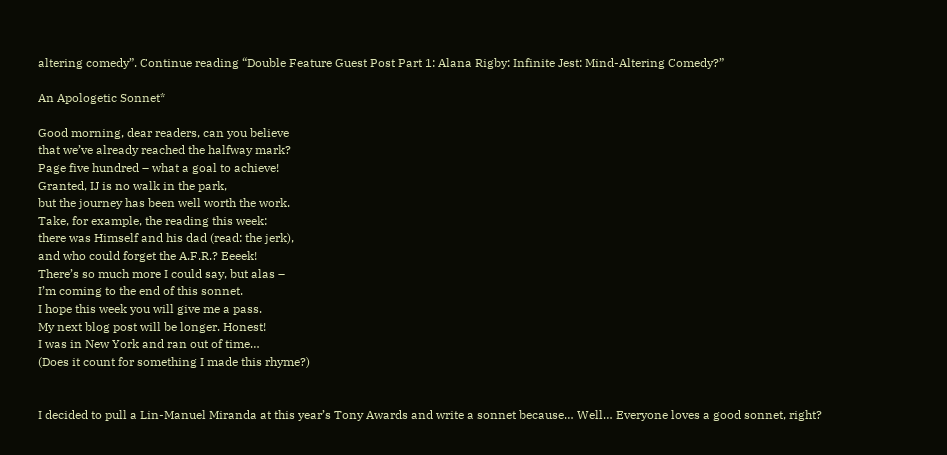altering comedy”. Continue reading “Double Feature Guest Post Part 1: Alana Rigby: Infinite Jest: Mind-Altering Comedy?”

An Apologetic Sonnet*

Good morning, dear readers, can you believe
that we’ve already reached the halfway mark?
Page five hundred – what a goal to achieve!
Granted, IJ is no walk in the park,
but the journey has been well worth the work.
Take, for example, the reading this week:
there was Himself and his dad (read: the jerk),
and who could forget the A.F.R.? Eeeek!
There’s so much more I could say, but alas –
I’m coming to the end of this sonnet.
I hope this week you will give me a pass.
My next blog post will be longer. Honest!
I was in New York and ran out of time…
(Does it count for something I made this rhyme?)


I decided to pull a Lin-Manuel Miranda at this year’s Tony Awards and write a sonnet because… Well… Everyone loves a good sonnet, right?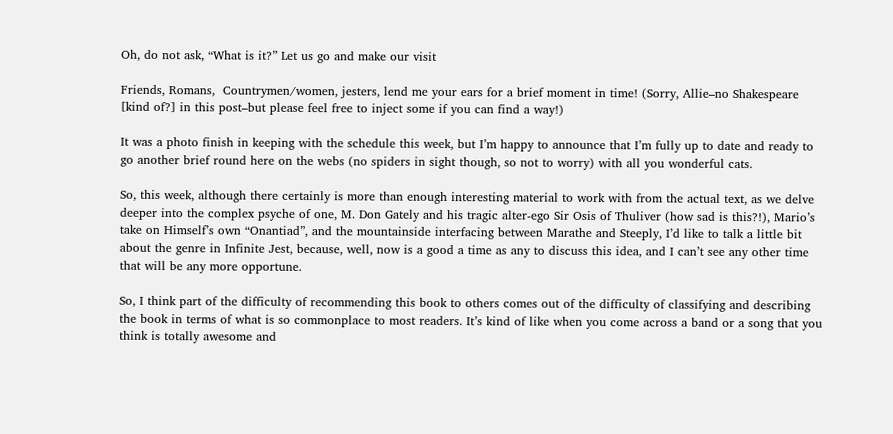Oh, do not ask, “What is it?” Let us go and make our visit

Friends, Romans,  Countrymen/women, jesters, lend me your ears for a brief moment in time! (Sorry, Allie–no Shakespeare [kind of?] in this post–but please feel free to inject some if you can find a way!)

It was a photo finish in keeping with the schedule this week, but I’m happy to announce that I’m fully up to date and ready to go another brief round here on the webs (no spiders in sight though, so not to worry) with all you wonderful cats.

So, this week, although there certainly is more than enough interesting material to work with from the actual text, as we delve deeper into the complex psyche of one, M. Don Gately and his tragic alter-ego Sir Osis of Thuliver (how sad is this?!), Mario’s take on Himself’s own “Onantiad”, and the mountainside interfacing between Marathe and Steeply, I’d like to talk a little bit about the genre in Infinite Jest, because, well, now is a good a time as any to discuss this idea, and I can’t see any other time that will be any more opportune.

So, I think part of the difficulty of recommending this book to others comes out of the difficulty of classifying and describing the book in terms of what is so commonplace to most readers. It’s kind of like when you come across a band or a song that you think is totally awesome and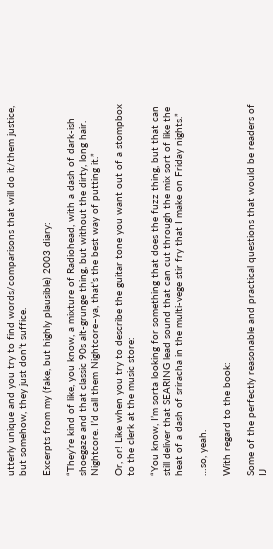utterly unique and you try to find words/comparisons that will do it/them justice, but somehow, they just don’t suffice.

Excerpts from my (fake, but highly plausible) 2003 diary:

“They’re kind of like, you know, a mixture of Radiohead, with a dash of dark-ish shoegaze and that classic 90s alt-grunge thing, but without the dirty, long hair. Nightcore. I’d call them Nightcore–ya, that’s the best way of putting it.”

Or, or! Like when you try to describe the guitar tone you want out of a stompbox to the clerk at the music store:

“You know, I’m sorta looking for something that does the fuzz thing, but that can still deliver that SEARING lead sound that can cut through the mix sort of like the heat of a dash of sriracha in the multi-vege stir fry that I make on Friday nights.”

…so, yeah.

With regard to the book:

Some of the perfectly reasonable and practical questions that would be readers of IJ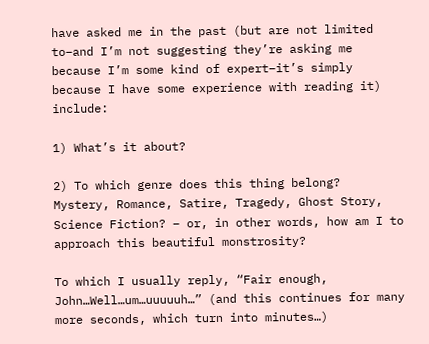have asked me in the past (but are not limited to–and I’m not suggesting they’re asking me because I’m some kind of expert–it’s simply because I have some experience with reading it) include:

1) What’s it about?

2) To which genre does this thing belong?  Mystery, Romance, Satire, Tragedy, Ghost Story, Science Fiction? – or, in other words, how am I to approach this beautiful monstrosity?

To which I usually reply, “Fair enough, John…Well…um…uuuuuh…” (and this continues for many more seconds, which turn into minutes…)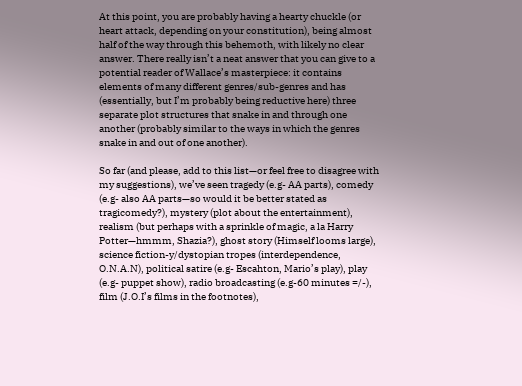At this point, you are probably having a hearty chuckle (or heart attack, depending on your constitution), being almost half of the way through this behemoth, with likely no clear answer. There really isn’t a neat answer that you can give to a potential reader of Wallace’s masterpiece: it contains elements of many different genres/sub-genres and has (essentially, but I’m probably being reductive here) three separate plot structures that snake in and through one another (probably similar to the ways in which the genres snake in and out of one another).

So far (and please, add to this list—or feel free to disagree with my suggestions), we’ve seen tragedy (e.g- AA parts), comedy (e.g- also AA parts—so would it be better stated as tragicomedy?), mystery (plot about the entertainment), realism (but perhaps with a sprinkle of magic, a la Harry Potter—hmmm, Shazia?), ghost story (Himself looms large), science fiction-y/dystopian tropes (interdependence, O.N.A.N), political satire (e.g- Escahton, Mario’s play), play (e.g- puppet show), radio broadcasting (e.g-60 minutes =/-), film (J.O.I’s films in the footnotes),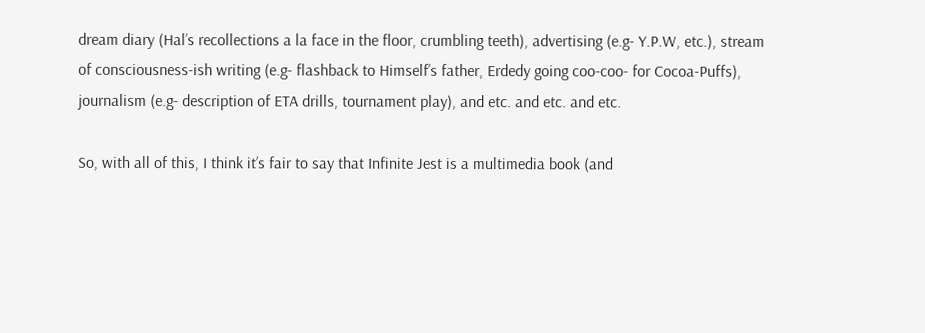dream diary (Hal’s recollections a la face in the floor, crumbling teeth), advertising (e.g- Y.P.W, etc.), stream of consciousness-ish writing (e.g- flashback to Himself’s father, Erdedy going coo-coo- for Cocoa-Puffs), journalism (e.g- description of ETA drills, tournament play), and etc. and etc. and etc.

So, with all of this, I think it’s fair to say that Infinite Jest is a multimedia book (and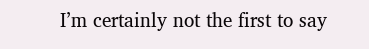I’m certainly not the first to say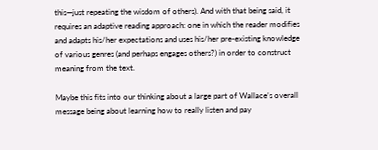this—just repeating the wisdom of others). And with that being said, it requires an adaptive reading approach: one in which the reader modifies and adapts his/her expectations and uses his/her pre-existing knowledge of various genres (and perhaps engages others?) in order to construct meaning from the text.

Maybe this fits into our thinking about a large part of Wallace’s overall message being about learning how to really listen and pay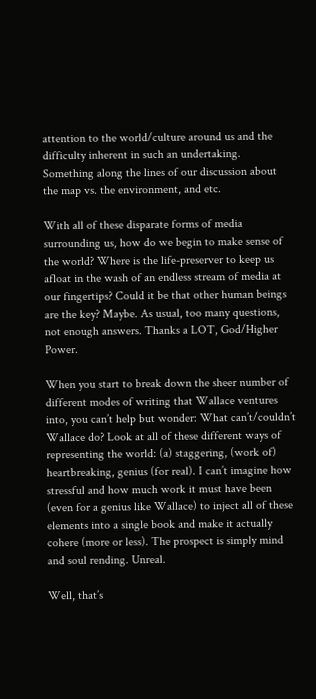attention to the world/culture around us and the difficulty inherent in such an undertaking. Something along the lines of our discussion about the map vs. the environment, and etc.

With all of these disparate forms of media surrounding us, how do we begin to make sense of the world? Where is the life-preserver to keep us afloat in the wash of an endless stream of media at our fingertips? Could it be that other human beings are the key? Maybe. As usual, too many questions, not enough answers. Thanks a LOT, God/Higher Power.

When you start to break down the sheer number of different modes of writing that Wallace ventures into, you can’t help but wonder: What can’t/couldn’t Wallace do? Look at all of these different ways of representing the world: (a) staggering, (work of) heartbreaking, genius (for real). I can’t imagine how stressful and how much work it must have been (even for a genius like Wallace) to inject all of these elements into a single book and make it actually cohere (more or less). The prospect is simply mind and soul rending. Unreal.

Well, that’s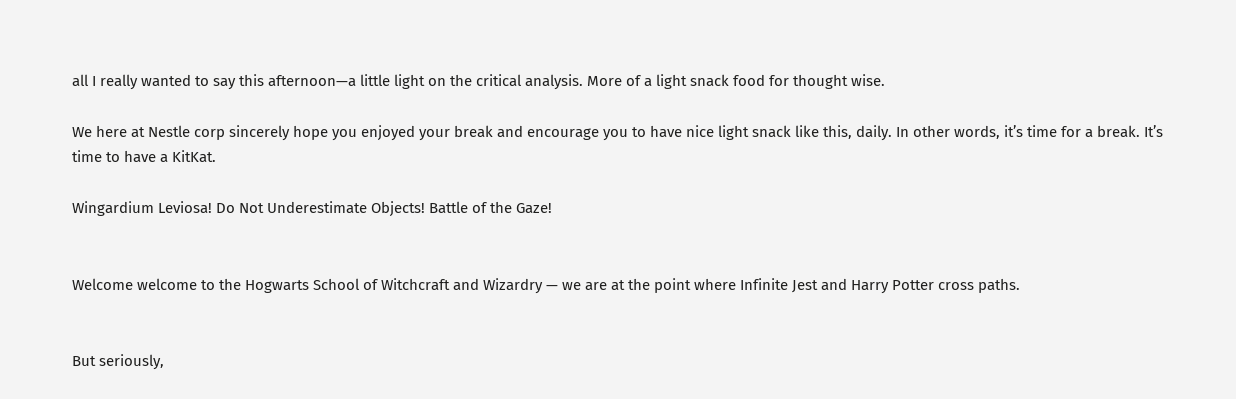all I really wanted to say this afternoon—a little light on the critical analysis. More of a light snack food for thought wise.

We here at Nestle corp sincerely hope you enjoyed your break and encourage you to have nice light snack like this, daily. In other words, it’s time for a break. It’s time to have a KitKat.

Wingardium Leviosa! Do Not Underestimate Objects! Battle of the Gaze!


Welcome welcome to the Hogwarts School of Witchcraft and Wizardry — we are at the point where Infinite Jest and Harry Potter cross paths.


But seriously,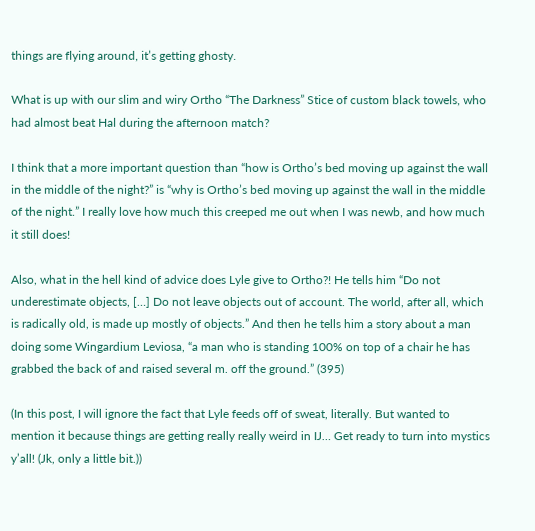things are flying around, it’s getting ghosty.

What is up with our slim and wiry Ortho “The Darkness” Stice of custom black towels, who had almost beat Hal during the afternoon match?

I think that a more important question than “how is Ortho’s bed moving up against the wall in the middle of the night?” is “why is Ortho’s bed moving up against the wall in the middle of the night.” I really love how much this creeped me out when I was newb, and how much it still does!

Also, what in the hell kind of advice does Lyle give to Ortho?! He tells him “Do not underestimate objects, […] Do not leave objects out of account. The world, after all, which is radically old, is made up mostly of objects.” And then he tells him a story about a man doing some Wingardium Leviosa, “a man who is standing 100% on top of a chair he has grabbed the back of and raised several m. off the ground.” (395)

(In this post, I will ignore the fact that Lyle feeds off of sweat, literally. But wanted to mention it because things are getting really really weird in IJ… Get ready to turn into mystics y’all! (Jk, only a little bit.))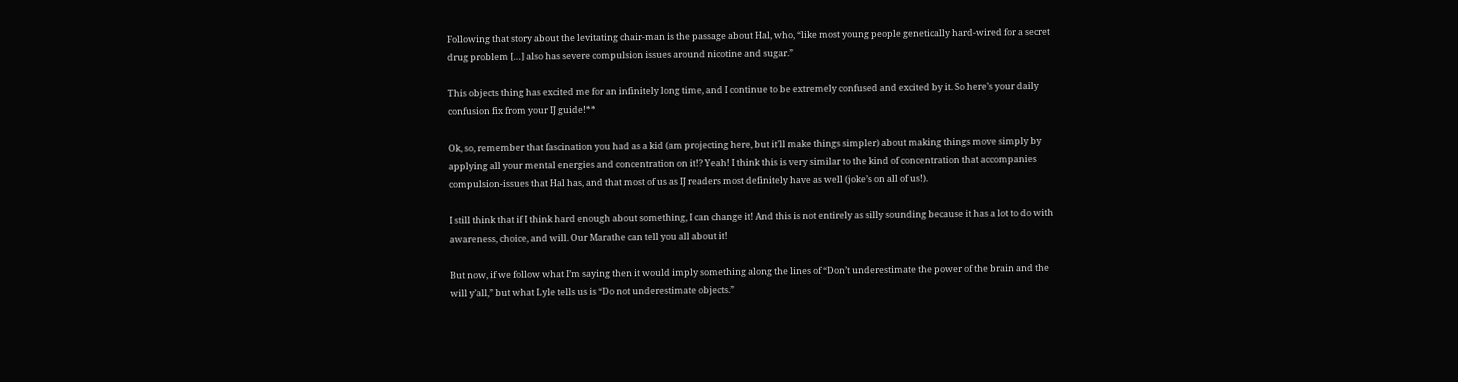Following that story about the levitating chair-man is the passage about Hal, who, “like most young people genetically hard-wired for a secret drug problem […] also has severe compulsion issues around nicotine and sugar.”

This objects thing has excited me for an infinitely long time, and I continue to be extremely confused and excited by it. So here’s your daily confusion fix from your IJ guide!**

Ok, so, remember that fascination you had as a kid (am projecting here, but it’ll make things simpler) about making things move simply by applying all your mental energies and concentration on it!? Yeah! I think this is very similar to the kind of concentration that accompanies compulsion-issues that Hal has, and that most of us as IJ readers most definitely have as well (joke’s on all of us!).

I still think that if I think hard enough about something, I can change it! And this is not entirely as silly sounding because it has a lot to do with awareness, choice, and will. Our Marathe can tell you all about it!

But now, if we follow what I’m saying then it would imply something along the lines of “Don’t underestimate the power of the brain and the will y’all,” but what Lyle tells us is “Do not underestimate objects.”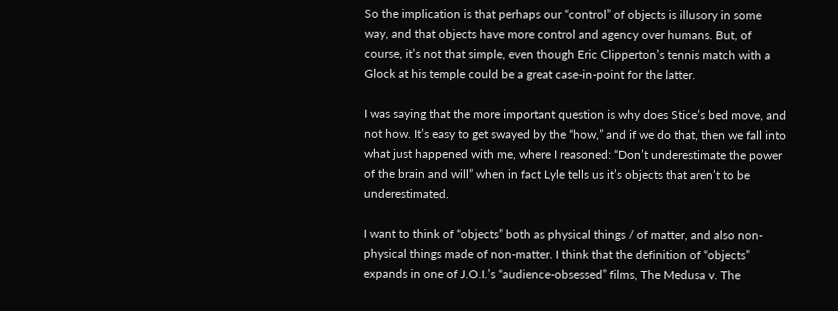So the implication is that perhaps our “control” of objects is illusory in some way, and that objects have more control and agency over humans. But, of course, it’s not that simple, even though Eric Clipperton’s tennis match with a Glock at his temple could be a great case-in-point for the latter.

I was saying that the more important question is why does Stice’s bed move, and not how. It’s easy to get swayed by the “how,” and if we do that, then we fall into what just happened with me, where I reasoned: “Don’t underestimate the power of the brain and will” when in fact Lyle tells us it’s objects that aren’t to be underestimated.

I want to think of “objects” both as physical things / of matter, and also non-physical things made of non-matter. I think that the definition of “objects” expands in one of J.O.I.’s “audience-obsessed” films, The Medusa v. The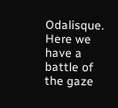Odalisque. Here we have a battle of the gaze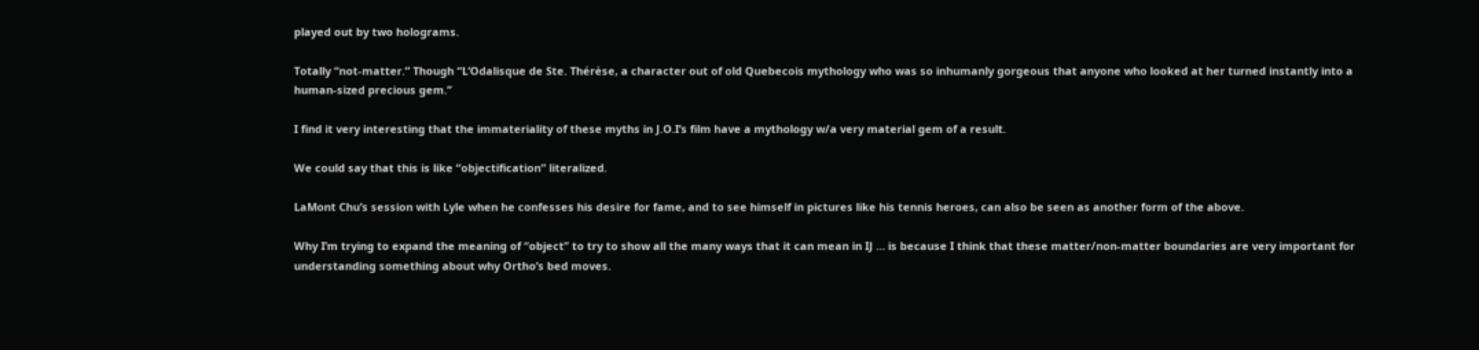played out by two holograms.

Totally “not-matter.” Though “L’Odalisque de Ste. Thérèse, a character out of old Quebecois mythology who was so inhumanly gorgeous that anyone who looked at her turned instantly into a human-sized precious gem.”

I find it very interesting that the immateriality of these myths in J.O.I’s film have a mythology w/a very material gem of a result.

We could say that this is like “objectification” literalized.

LaMont Chu’s session with Lyle when he confesses his desire for fame, and to see himself in pictures like his tennis heroes, can also be seen as another form of the above.

Why I’m trying to expand the meaning of “object” to try to show all the many ways that it can mean in IJ … is because I think that these matter/non-matter boundaries are very important for understanding something about why Ortho’s bed moves.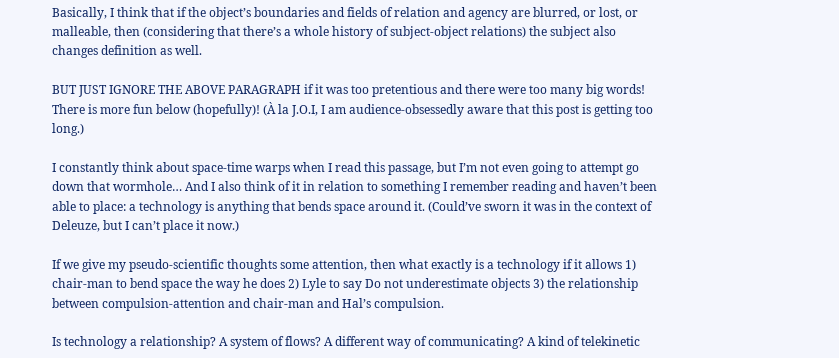Basically, I think that if the object’s boundaries and fields of relation and agency are blurred, or lost, or malleable, then (considering that there’s a whole history of subject-object relations) the subject also changes definition as well.

BUT JUST IGNORE THE ABOVE PARAGRAPH if it was too pretentious and there were too many big words! There is more fun below (hopefully)! (À la J.O.I, I am audience-obsessedly aware that this post is getting too long.)

I constantly think about space-time warps when I read this passage, but I’m not even going to attempt go down that wormhole… And I also think of it in relation to something I remember reading and haven’t been able to place: a technology is anything that bends space around it. (Could’ve sworn it was in the context of Deleuze, but I can’t place it now.)

If we give my pseudo-scientific thoughts some attention, then what exactly is a technology if it allows 1) chair-man to bend space the way he does 2) Lyle to say Do not underestimate objects 3) the relationship between compulsion-attention and chair-man and Hal’s compulsion.

Is technology a relationship? A system of flows? A different way of communicating? A kind of telekinetic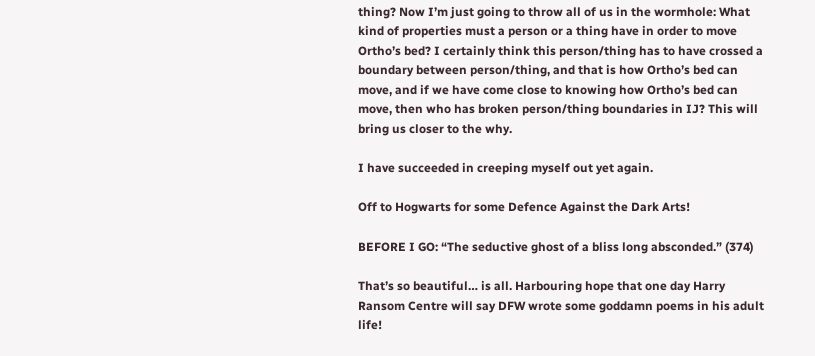thing? Now I’m just going to throw all of us in the wormhole: What kind of properties must a person or a thing have in order to move Ortho’s bed? I certainly think this person/thing has to have crossed a boundary between person/thing, and that is how Ortho’s bed can move, and if we have come close to knowing how Ortho’s bed can move, then who has broken person/thing boundaries in IJ? This will bring us closer to the why.

I have succeeded in creeping myself out yet again.

Off to Hogwarts for some Defence Against the Dark Arts!

BEFORE I GO: “The seductive ghost of a bliss long absconded.” (374)

That’s so beautiful… is all. Harbouring hope that one day Harry Ransom Centre will say DFW wrote some goddamn poems in his adult life!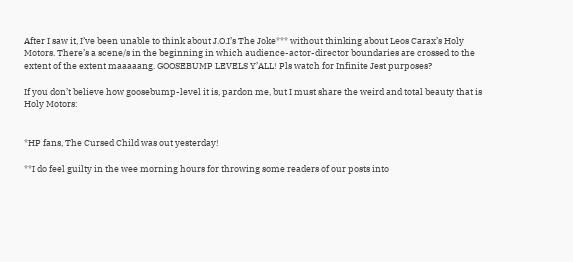After I saw it, I’ve been unable to think about J.O.I’s The Joke*** without thinking about Leos Carax’s Holy Motors. There’s a scene/s in the beginning in which audience-actor-director boundaries are crossed to the extent of the extent maaaaang. GOOSEBUMP LEVELS Y’ALL! Pls watch for Infinite Jest purposes?

If you don’t believe how goosebump-level it is, pardon me, but I must share the weird and total beauty that is Holy Motors:


*HP fans, The Cursed Child was out yesterday!

**I do feel guilty in the wee morning hours for throwing some readers of our posts into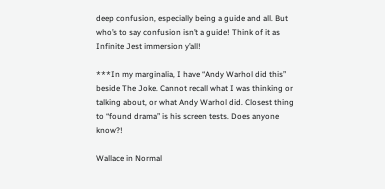deep confusion, especially being a guide and all. But who’s to say confusion isn’t a guide! Think of it as Infinite Jest immersion y’all!

***In my marginalia, I have “Andy Warhol did this” beside The Joke. Cannot recall what I was thinking or talking about, or what Andy Warhol did. Closest thing to “found drama” is his screen tests. Does anyone know?!

Wallace in Normal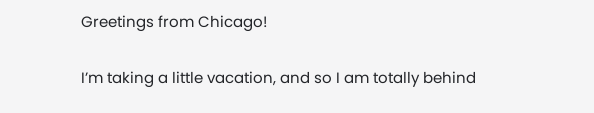Greetings from Chicago!

I’m taking a little vacation, and so I am totally behind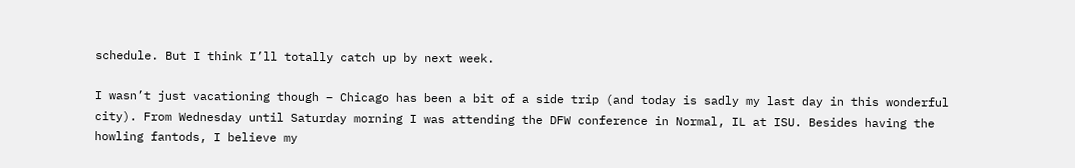schedule. But I think I’ll totally catch up by next week.

I wasn’t just vacationing though – Chicago has been a bit of a side trip (and today is sadly my last day in this wonderful city). From Wednesday until Saturday morning I was attending the DFW conference in Normal, IL at ISU. Besides having the howling fantods, I believe my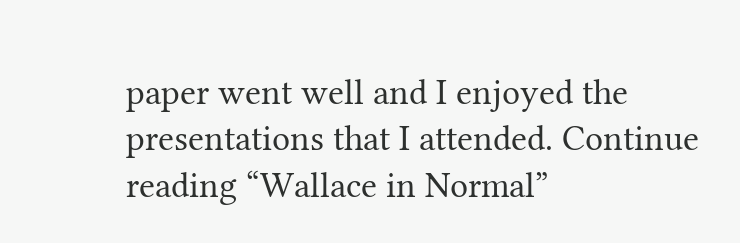paper went well and I enjoyed the presentations that I attended. Continue reading “Wallace in Normal”